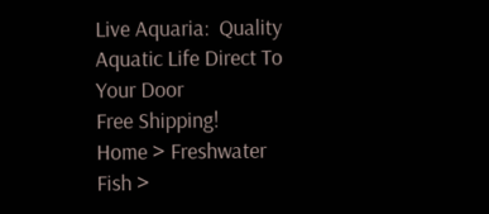Live Aquaria:  Quality Aquatic Life Direct To Your Door
Free Shipping!
Home > Freshwater Fish >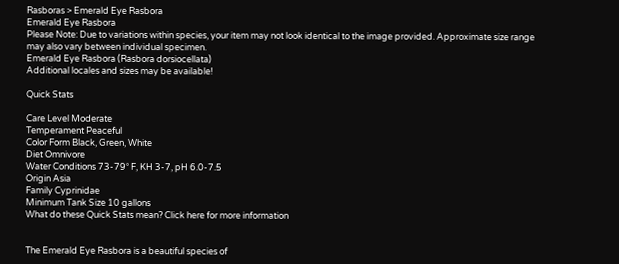Rasboras > Emerald Eye Rasbora
Emerald Eye Rasbora
Please Note: Due to variations within species, your item may not look identical to the image provided. Approximate size range may also vary between individual specimen.
Emerald Eye Rasbora (Rasbora dorsiocellata)
Additional locales and sizes may be available!

Quick Stats

Care Level Moderate
Temperament Peaceful
Color Form Black, Green, White
Diet Omnivore
Water Conditions 73-79° F, KH 3-7, pH 6.0-7.5
Origin Asia
Family Cyprinidae
Minimum Tank Size 10 gallons
What do these Quick Stats mean? Click here for more information


The Emerald Eye Rasbora is a beautiful species of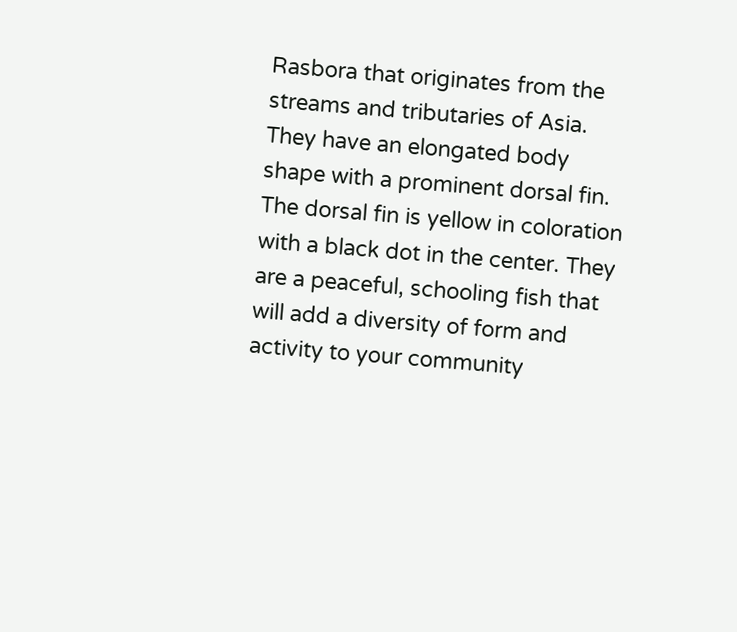Rasbora that originates from the streams and tributaries of Asia. They have an elongated body shape with a prominent dorsal fin. The dorsal fin is yellow in coloration with a black dot in the center. They are a peaceful, schooling fish that will add a diversity of form and activity to your community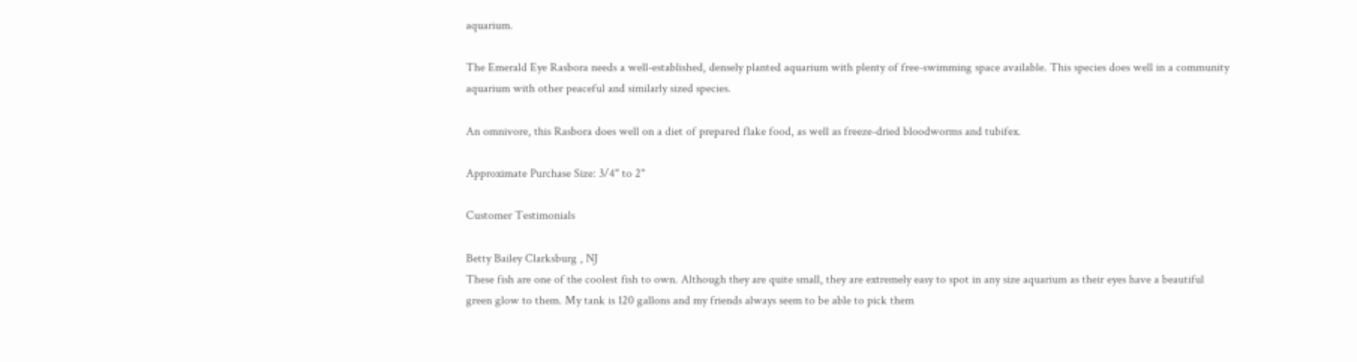aquarium.

The Emerald Eye Rasbora needs a well-established, densely planted aquarium with plenty of free-swimming space available. This species does well in a community aquarium with other peaceful and similarly sized species.

An omnivore, this Rasbora does well on a diet of prepared flake food, as well as freeze-dried bloodworms and tubifex.

Approximate Purchase Size: 3/4" to 2"

Customer Testimonials

Betty Bailey Clarksburg , NJ
These fish are one of the coolest fish to own. Although they are quite small, they are extremely easy to spot in any size aquarium as their eyes have a beautiful green glow to them. My tank is 120 gallons and my friends always seem to be able to pick them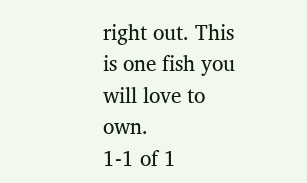right out. This is one fish you will love to own.
1-1 of 1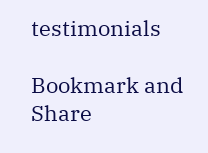testimonials

Bookmark and Share